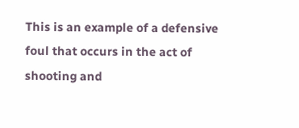This is an example of a defensive foul that occurs in the act of shooting and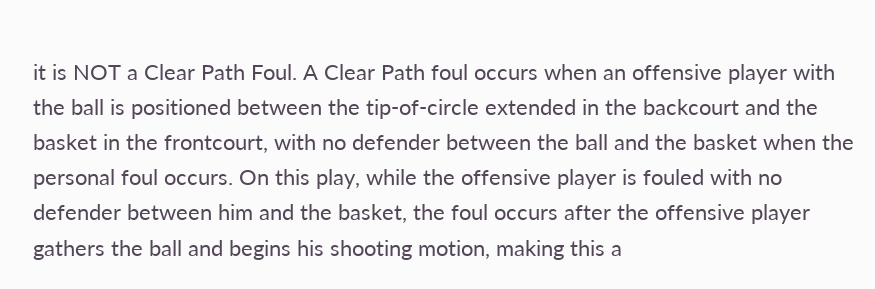it is NOT a Clear Path Foul. A Clear Path foul occurs when an offensive player with the ball is positioned between the tip-of-circle extended in the backcourt and the basket in the frontcourt, with no defender between the ball and the basket when the personal foul occurs. On this play, while the offensive player is fouled with no defender between him and the basket, the foul occurs after the offensive player gathers the ball and begins his shooting motion, making this a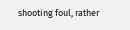shooting foul, rather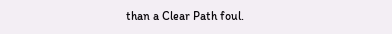than a Clear Path foul.